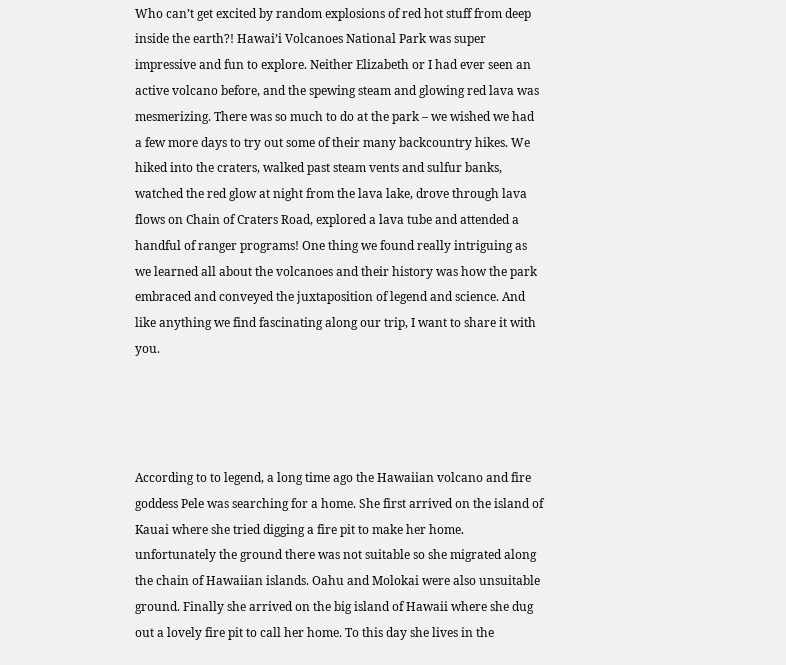Who can’t get excited by random explosions of red hot stuff from deep inside the earth?! Hawai’i Volcanoes National Park was super impressive and fun to explore. Neither Elizabeth or I had ever seen an active volcano before, and the spewing steam and glowing red lava was mesmerizing. There was so much to do at the park – we wished we had a few more days to try out some of their many backcountry hikes. We hiked into the craters, walked past steam vents and sulfur banks, watched the red glow at night from the lava lake, drove through lava flows on Chain of Craters Road, explored a lava tube and attended a handful of ranger programs! One thing we found really intriguing as we learned all about the volcanoes and their history was how the park embraced and conveyed the juxtaposition of legend and science. And like anything we find fascinating along our trip, I want to share it with you.




According to to legend, a long time ago the Hawaiian volcano and fire goddess Pele was searching for a home. She first arrived on the island of Kauai where she tried digging a fire pit to make her home. unfortunately the ground there was not suitable so she migrated along the chain of Hawaiian islands. Oahu and Molokai were also unsuitable ground. Finally she arrived on the big island of Hawaii where she dug out a lovely fire pit to call her home. To this day she lives in the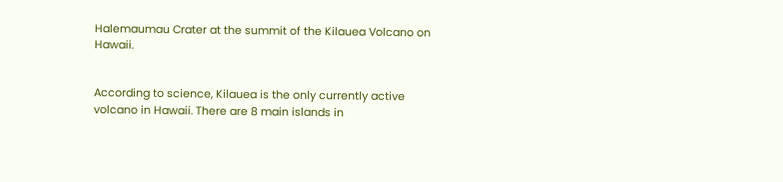Halemaumau Crater at the summit of the Kilauea Volcano on Hawaii.


According to science, Kilauea is the only currently active volcano in Hawaii. There are 8 main islands in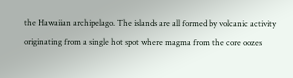the Hawaiian archipelago. The islands are all formed by volcanic activity originating from a single hot spot where magma from the core oozes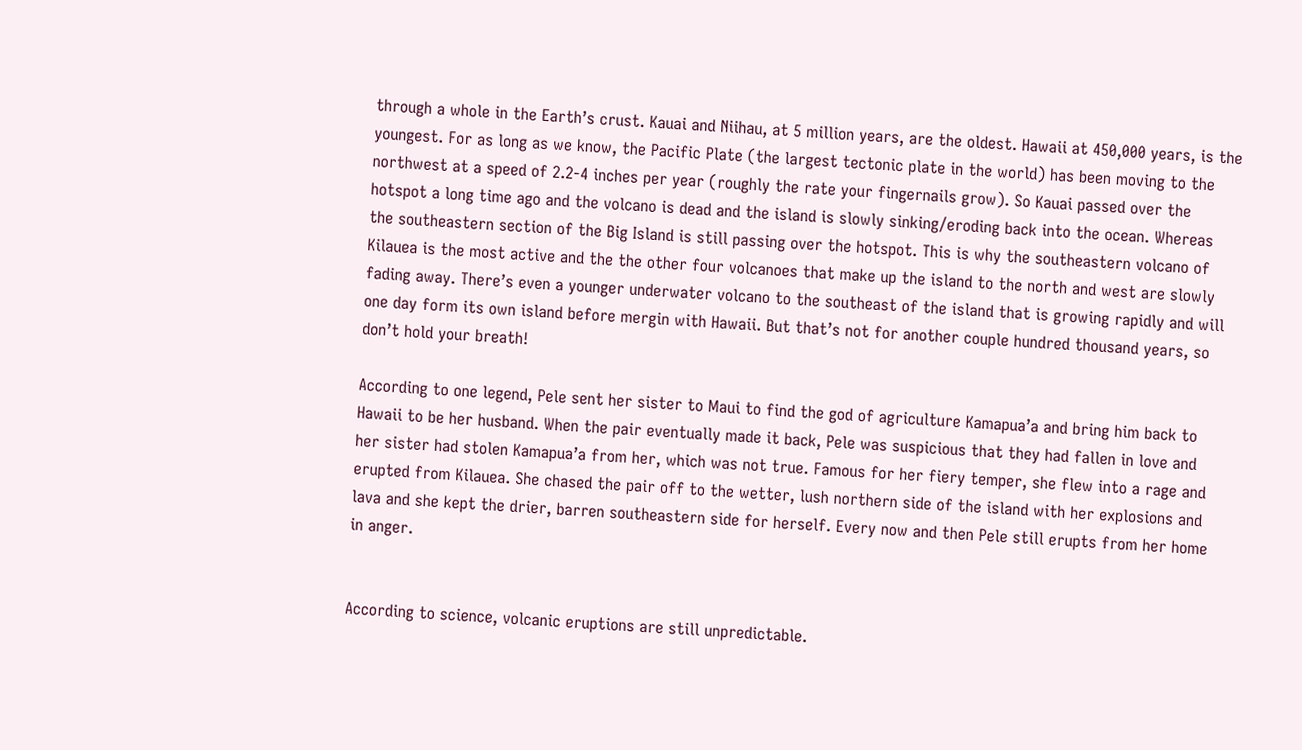through a whole in the Earth’s crust. Kauai and Niihau, at 5 million years, are the oldest. Hawaii at 450,000 years, is the youngest. For as long as we know, the Pacific Plate (the largest tectonic plate in the world) has been moving to the northwest at a speed of 2.2-4 inches per year (roughly the rate your fingernails grow). So Kauai passed over the hotspot a long time ago and the volcano is dead and the island is slowly sinking/eroding back into the ocean. Whereas the southeastern section of the Big Island is still passing over the hotspot. This is why the southeastern volcano of Kilauea is the most active and the the other four volcanoes that make up the island to the north and west are slowly fading away. There’s even a younger underwater volcano to the southeast of the island that is growing rapidly and will one day form its own island before mergin with Hawaii. But that’s not for another couple hundred thousand years, so don’t hold your breath!

According to one legend, Pele sent her sister to Maui to find the god of agriculture Kamapua’a and bring him back to Hawaii to be her husband. When the pair eventually made it back, Pele was suspicious that they had fallen in love and her sister had stolen Kamapua’a from her, which was not true. Famous for her fiery temper, she flew into a rage and erupted from Kilauea. She chased the pair off to the wetter, lush northern side of the island with her explosions and lava and she kept the drier, barren southeastern side for herself. Every now and then Pele still erupts from her home in anger.


According to science, volcanic eruptions are still unpredictable.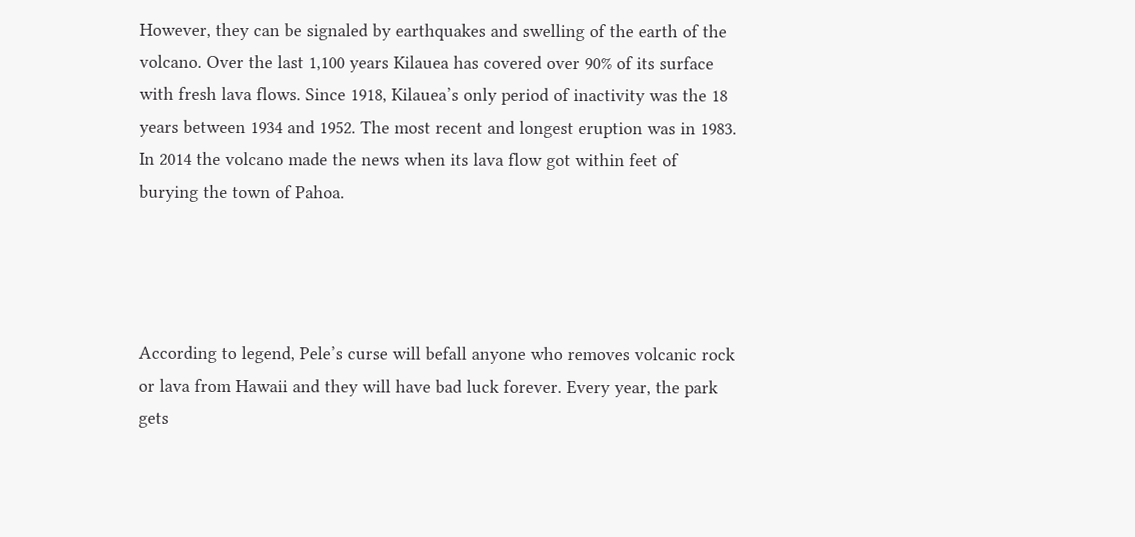However, they can be signaled by earthquakes and swelling of the earth of the volcano. Over the last 1,100 years Kilauea has covered over 90% of its surface with fresh lava flows. Since 1918, Kilauea’s only period of inactivity was the 18 years between 1934 and 1952. The most recent and longest eruption was in 1983. In 2014 the volcano made the news when its lava flow got within feet of burying the town of Pahoa.




According to legend, Pele’s curse will befall anyone who removes volcanic rock or lava from Hawaii and they will have bad luck forever. Every year, the park gets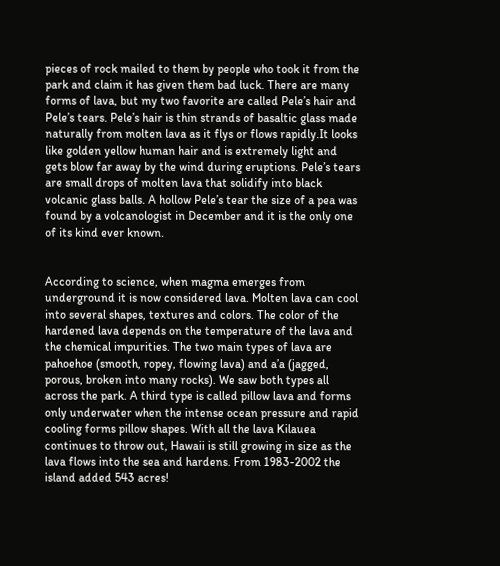pieces of rock mailed to them by people who took it from the park and claim it has given them bad luck. There are many forms of lava, but my two favorite are called Pele’s hair and Pele’s tears. Pele’s hair is thin strands of basaltic glass made naturally from molten lava as it flys or flows rapidly.It looks like golden yellow human hair and is extremely light and gets blow far away by the wind during eruptions. Pele’s tears are small drops of molten lava that solidify into black volcanic glass balls. A hollow Pele’s tear the size of a pea was found by a volcanologist in December and it is the only one of its kind ever known.


According to science, when magma emerges from underground it is now considered lava. Molten lava can cool into several shapes, textures and colors. The color of the hardened lava depends on the temperature of the lava and the chemical impurities. The two main types of lava are pahoehoe (smooth, ropey, flowing lava) and a’a (jagged, porous, broken into many rocks). We saw both types all across the park. A third type is called pillow lava and forms only underwater when the intense ocean pressure and rapid cooling forms pillow shapes. With all the lava Kilauea continues to throw out, Hawaii is still growing in size as the lava flows into the sea and hardens. From 1983-2002 the island added 543 acres!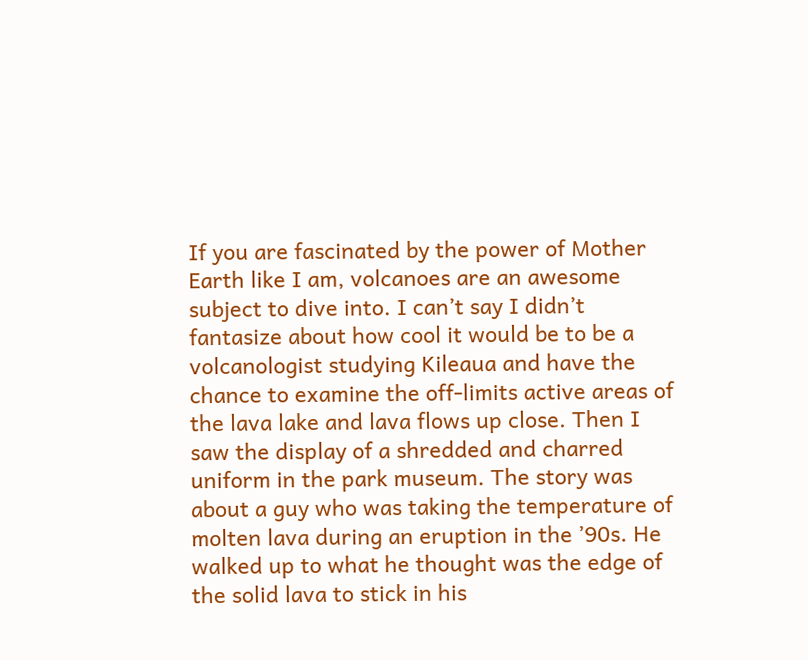If you are fascinated by the power of Mother Earth like I am, volcanoes are an awesome subject to dive into. I can’t say I didn’t fantasize about how cool it would be to be a volcanologist studying Kileaua and have the chance to examine the off-limits active areas of the lava lake and lava flows up close. Then I saw the display of a shredded and charred uniform in the park museum. The story was about a guy who was taking the temperature of molten lava during an eruption in the ’90s. He walked up to what he thought was the edge of the solid lava to stick in his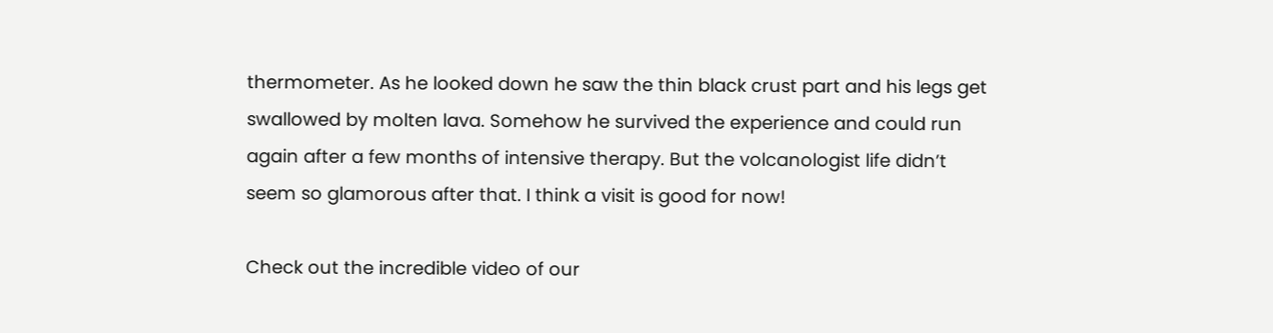thermometer. As he looked down he saw the thin black crust part and his legs get swallowed by molten lava. Somehow he survived the experience and could run again after a few months of intensive therapy. But the volcanologist life didn’t seem so glamorous after that. I think a visit is good for now!

Check out the incredible video of our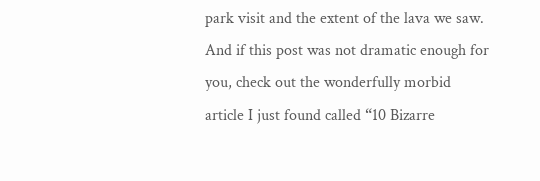park visit and the extent of the lava we saw. And if this post was not dramatic enough for you, check out the wonderfully morbid article I just found called “10 Bizarre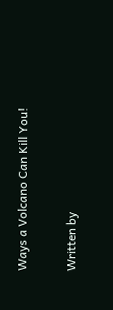Ways a Volcano Can Kill You!

Written by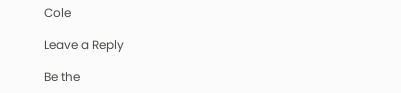Cole

Leave a Reply

Be the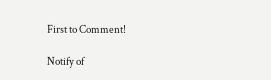First to Comment!

Notify of